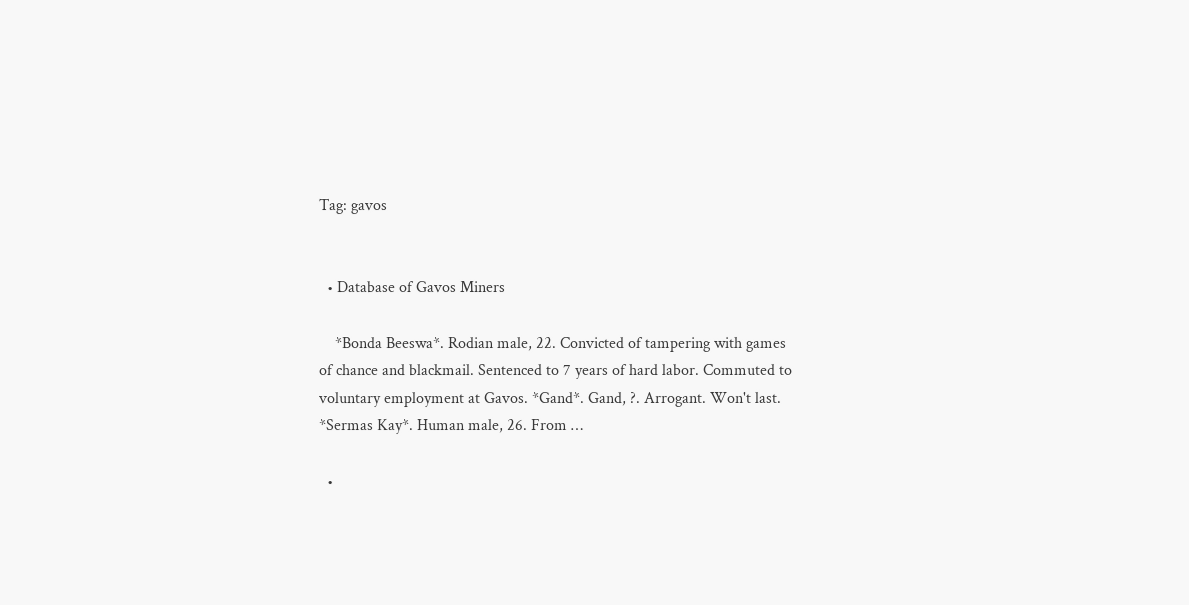Tag: gavos


  • Database of Gavos Miners

    *Bonda Beeswa*. Rodian male, 22. Convicted of tampering with games of chance and blackmail. Sentenced to 7 years of hard labor. Commuted to voluntary employment at Gavos. *Gand*. Gand, ?. Arrogant. Won't last. *Sermas Kay*. Human male, 26. From …

  •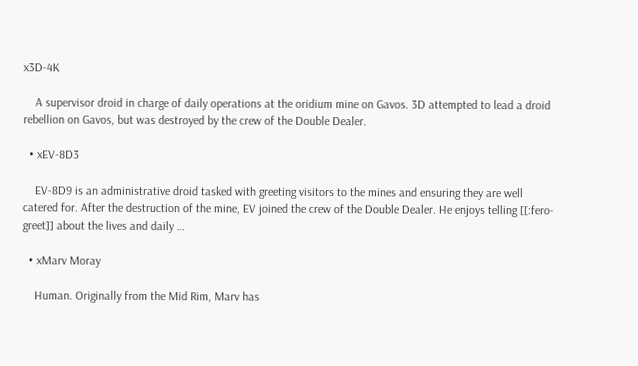x3D-4K

    A supervisor droid in charge of daily operations at the oridium mine on Gavos. 3D attempted to lead a droid rebellion on Gavos, but was destroyed by the crew of the Double Dealer.

  • xEV-8D3

    EV-8D9 is an administrative droid tasked with greeting visitors to the mines and ensuring they are well catered for. After the destruction of the mine, EV joined the crew of the Double Dealer. He enjoys telling [[:fero-greet]] about the lives and daily …

  • xMarv Moray

    Human. Originally from the Mid Rim, Marv has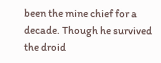been the mine chief for a decade. Though he survived the droid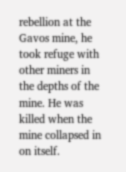rebellion at the Gavos mine, he took refuge with other miners in the depths of the mine. He was killed when the mine collapsed in on itself.